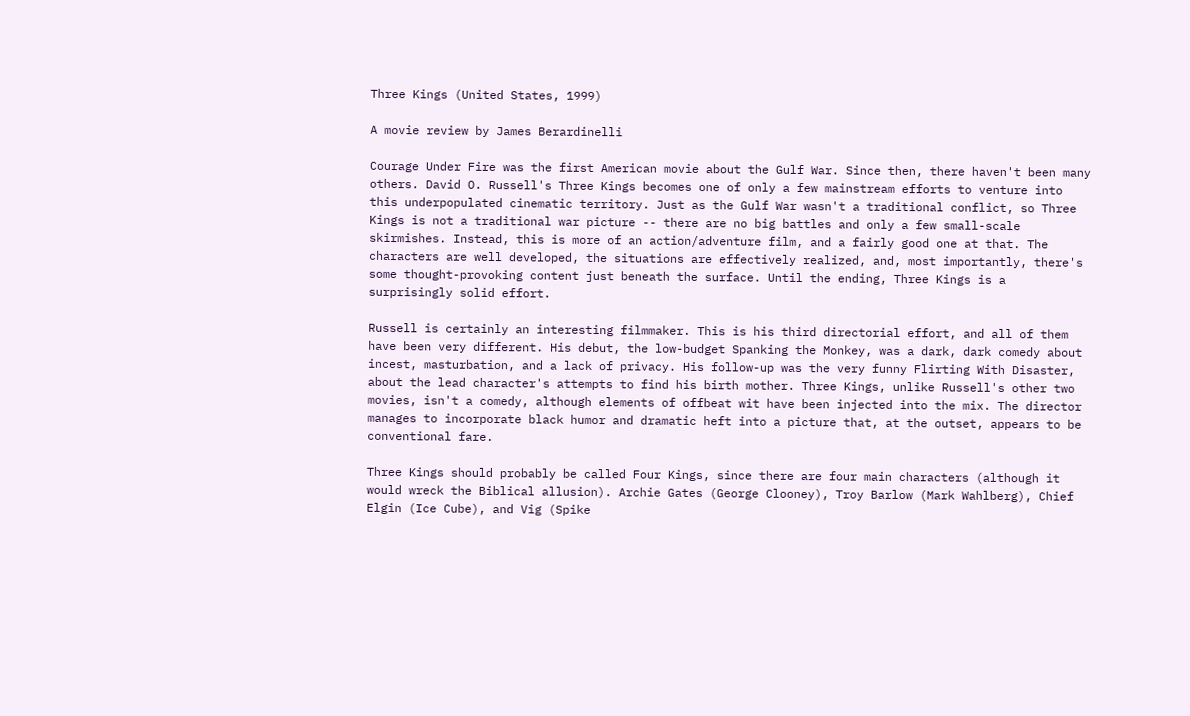Three Kings (United States, 1999)

A movie review by James Berardinelli

Courage Under Fire was the first American movie about the Gulf War. Since then, there haven't been many others. David O. Russell's Three Kings becomes one of only a few mainstream efforts to venture into this underpopulated cinematic territory. Just as the Gulf War wasn't a traditional conflict, so Three Kings is not a traditional war picture -- there are no big battles and only a few small-scale skirmishes. Instead, this is more of an action/adventure film, and a fairly good one at that. The characters are well developed, the situations are effectively realized, and, most importantly, there's some thought-provoking content just beneath the surface. Until the ending, Three Kings is a surprisingly solid effort.

Russell is certainly an interesting filmmaker. This is his third directorial effort, and all of them have been very different. His debut, the low-budget Spanking the Monkey, was a dark, dark comedy about incest, masturbation, and a lack of privacy. His follow-up was the very funny Flirting With Disaster, about the lead character's attempts to find his birth mother. Three Kings, unlike Russell's other two movies, isn't a comedy, although elements of offbeat wit have been injected into the mix. The director manages to incorporate black humor and dramatic heft into a picture that, at the outset, appears to be conventional fare.

Three Kings should probably be called Four Kings, since there are four main characters (although it would wreck the Biblical allusion). Archie Gates (George Clooney), Troy Barlow (Mark Wahlberg), Chief Elgin (Ice Cube), and Vig (Spike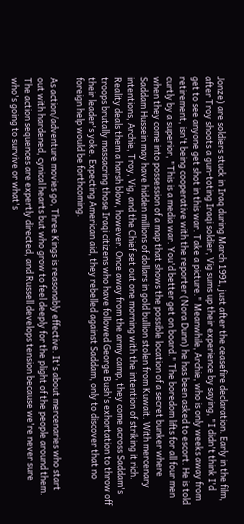Jonze) are soldiers stuck in Iraq during March 1991, just after the ceasefire declaration. Early in the film, after Troy shoots a gun-toting Iraqi soldier, Vig sums up their experience by saying, "I didn't think I'd get to see anyone get shot in this war. Take a picture." Meanwhile, Archie, who is only weeks away from retirement, isn't being cooperative with the reporter (Nora Dunn) he has been asked to escort. He is told curtly by a superior, "This is a media war. You'd better get on board." The boredom lifts for all four men when they come into possession of a map that shows the possible location of a secret bunker where Saddam Hussein may have hidden millions of dollars in gold bullion stolen from Kuwait. With mercenary intentions, Archie, Troy, Vig, and the Chief set out one morning with the intention of striking it rich. Reality deals them a harsh blow, however. Once away from the army camp, they come across Saddam's troops brutally massacring those Iraqi citizens who have followed George Bush's exhortation to throw off their leader's yoke. Expecting American aid, they rebelled against Saddam, only to discover that no foreign help would be forthcoming.

As action/adventure movies go, Three Kings is reasonably effective. It's about mercenaries who start out with hardened, cynical hearts but who grow to feel deeply for the plight of the people around them. The action sequences are expertly directed, and Russell develops tension because we're never sure who's going to survive or what's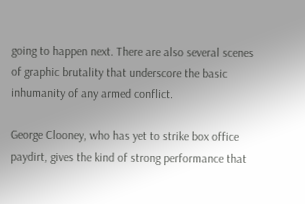going to happen next. There are also several scenes of graphic brutality that underscore the basic inhumanity of any armed conflict.

George Clooney, who has yet to strike box office paydirt, gives the kind of strong performance that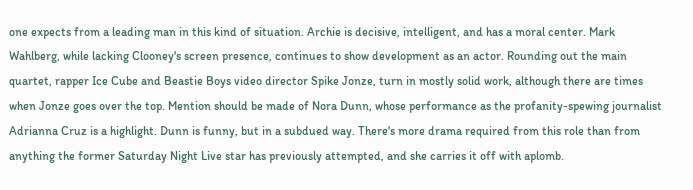one expects from a leading man in this kind of situation. Archie is decisive, intelligent, and has a moral center. Mark Wahlberg, while lacking Clooney's screen presence, continues to show development as an actor. Rounding out the main quartet, rapper Ice Cube and Beastie Boys video director Spike Jonze, turn in mostly solid work, although there are times when Jonze goes over the top. Mention should be made of Nora Dunn, whose performance as the profanity-spewing journalist Adrianna Cruz is a highlight. Dunn is funny, but in a subdued way. There's more drama required from this role than from anything the former Saturday Night Live star has previously attempted, and she carries it off with aplomb.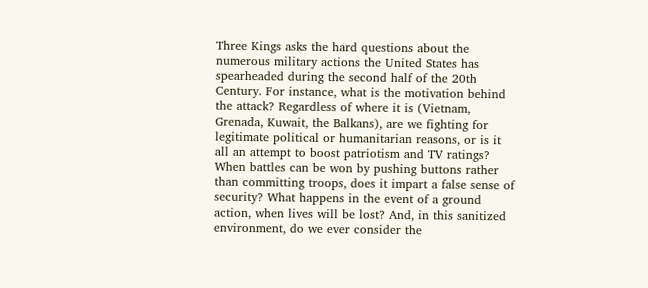Three Kings asks the hard questions about the numerous military actions the United States has spearheaded during the second half of the 20th Century. For instance, what is the motivation behind the attack? Regardless of where it is (Vietnam, Grenada, Kuwait, the Balkans), are we fighting for legitimate political or humanitarian reasons, or is it all an attempt to boost patriotism and TV ratings? When battles can be won by pushing buttons rather than committing troops, does it impart a false sense of security? What happens in the event of a ground action, when lives will be lost? And, in this sanitized environment, do we ever consider the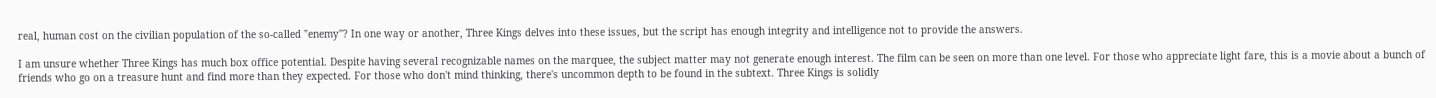real, human cost on the civilian population of the so-called "enemy"? In one way or another, Three Kings delves into these issues, but the script has enough integrity and intelligence not to provide the answers.

I am unsure whether Three Kings has much box office potential. Despite having several recognizable names on the marquee, the subject matter may not generate enough interest. The film can be seen on more than one level. For those who appreciate light fare, this is a movie about a bunch of friends who go on a treasure hunt and find more than they expected. For those who don't mind thinking, there's uncommon depth to be found in the subtext. Three Kings is solidly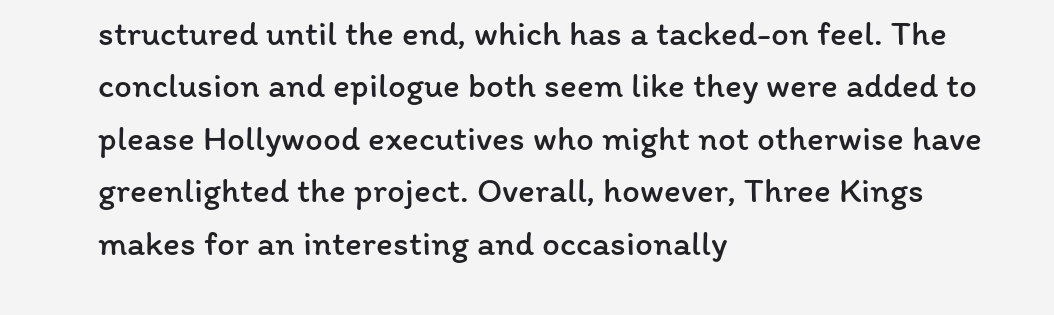structured until the end, which has a tacked-on feel. The conclusion and epilogue both seem like they were added to please Hollywood executives who might not otherwise have greenlighted the project. Overall, however, Three Kings makes for an interesting and occasionally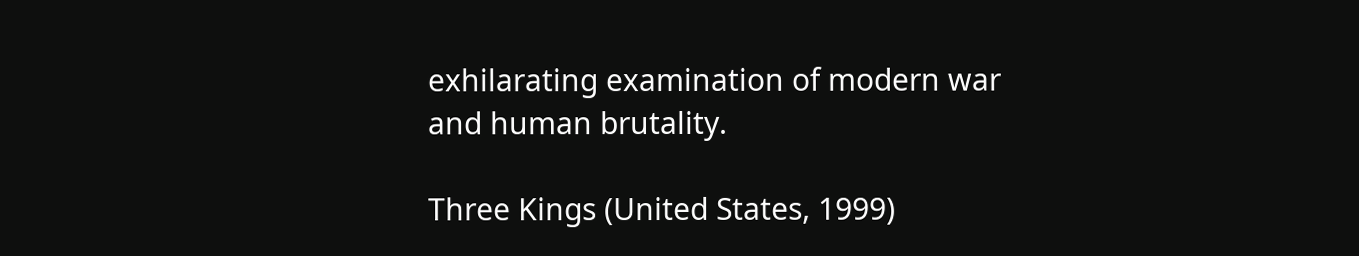exhilarating examination of modern war and human brutality.

Three Kings (United States, 1999)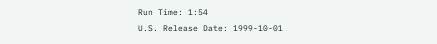Run Time: 1:54
U.S. Release Date: 1999-10-01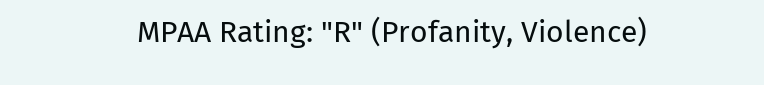MPAA Rating: "R" (Profanity, Violence)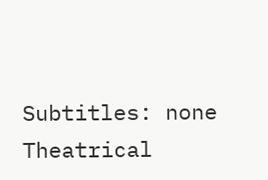Subtitles: none
Theatrical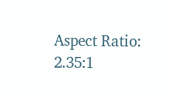Aspect Ratio: 2.35:1